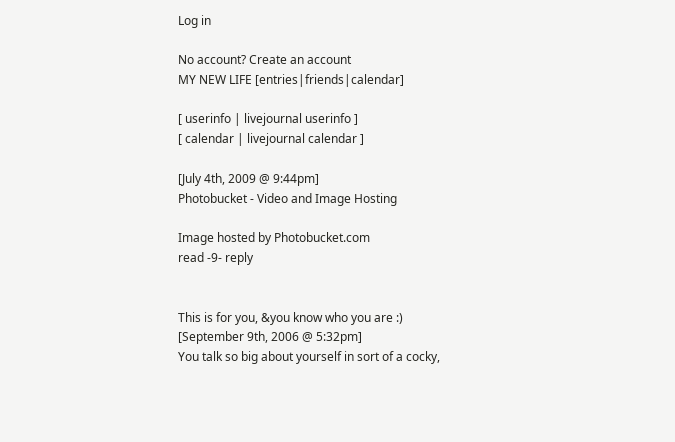Log in

No account? Create an account
MY NEW LIFE [entries|friends|calendar]

[ userinfo | livejournal userinfo ]
[ calendar | livejournal calendar ]

[July 4th, 2009 @ 9:44pm]
Photobucket - Video and Image Hosting

Image hosted by Photobucket.com
read -9- reply


This is for you, &you know who you are :) [September 9th, 2006 @ 5:32pm]
You talk so big about yourself in sort of a cocky,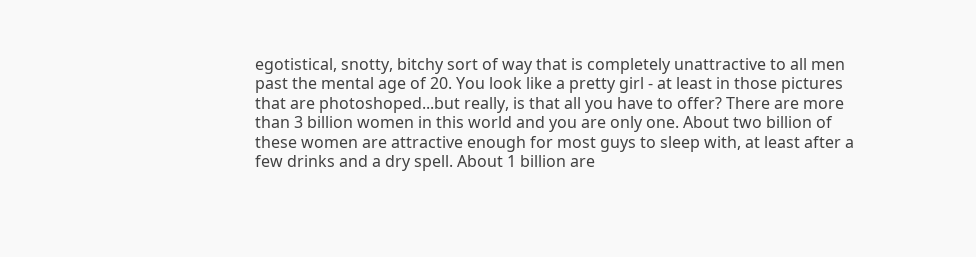egotistical, snotty, bitchy sort of way that is completely unattractive to all men past the mental age of 20. You look like a pretty girl - at least in those pictures that are photoshoped...but really, is that all you have to offer? There are more than 3 billion women in this world and you are only one. About two billion of these women are attractive enough for most guys to sleep with, at least after a few drinks and a dry spell. About 1 billion are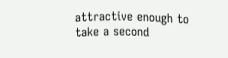attractive enough to take a second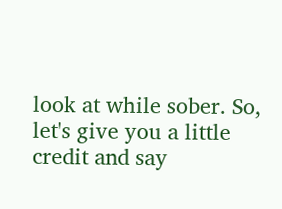look at while sober. So, let's give you a little credit and say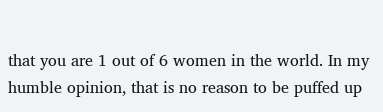that you are 1 out of 6 women in the world. In my humble opinion, that is no reason to be puffed up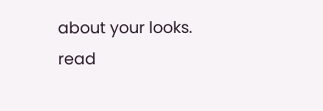about your looks.
read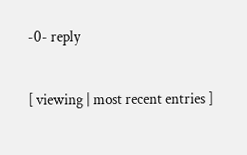-0- reply


[ viewing | most recent entries ]